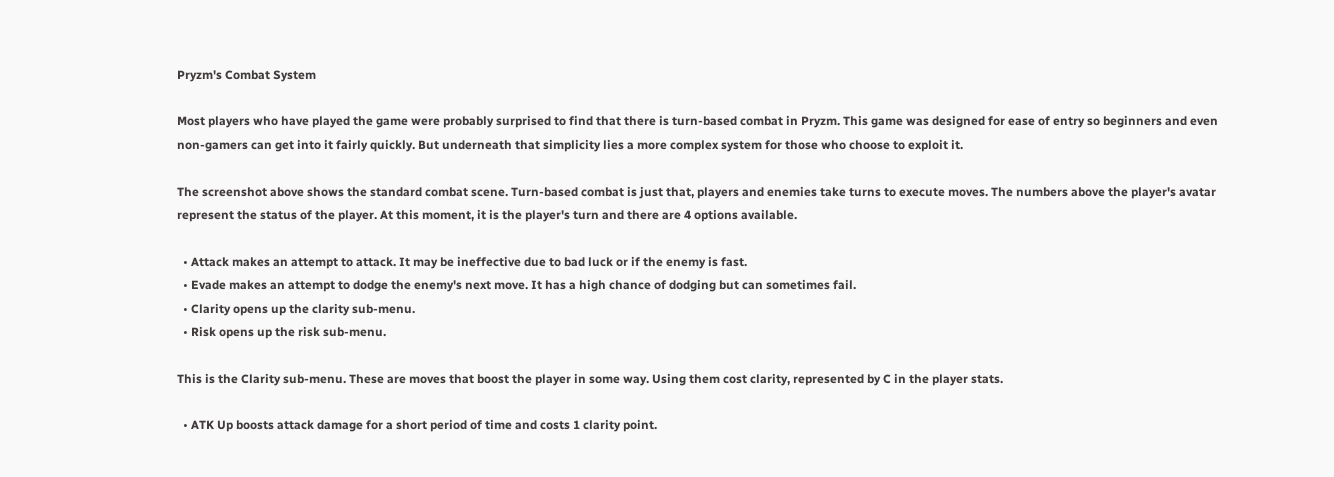Pryzm's Combat System

Most players who have played the game were probably surprised to find that there is turn-based combat in Pryzm. This game was designed for ease of entry so beginners and even non-gamers can get into it fairly quickly. But underneath that simplicity lies a more complex system for those who choose to exploit it.

The screenshot above shows the standard combat scene. Turn-based combat is just that, players and enemies take turns to execute moves. The numbers above the player's avatar represent the status of the player. At this moment, it is the player's turn and there are 4 options available.

  • Attack makes an attempt to attack. It may be ineffective due to bad luck or if the enemy is fast.
  • Evade makes an attempt to dodge the enemy's next move. It has a high chance of dodging but can sometimes fail.
  • Clarity opens up the clarity sub-menu.
  • Risk opens up the risk sub-menu.

This is the Clarity sub-menu. These are moves that boost the player in some way. Using them cost clarity, represented by C in the player stats.

  • ATK Up boosts attack damage for a short period of time and costs 1 clarity point.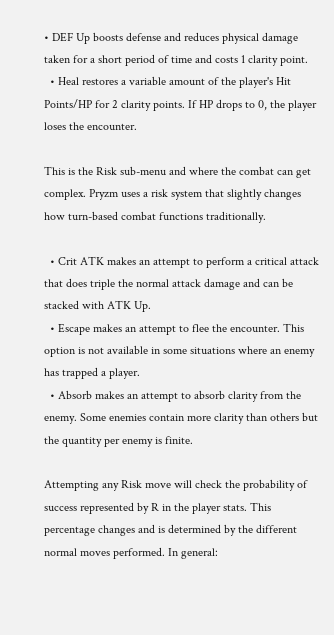• DEF Up boosts defense and reduces physical damage taken for a short period of time and costs 1 clarity point.
  • Heal restores a variable amount of the player's Hit Points/HP for 2 clarity points. If HP drops to 0, the player loses the encounter.

This is the Risk sub-menu and where the combat can get complex. Pryzm uses a risk system that slightly changes how turn-based combat functions traditionally.

  • Crit ATK makes an attempt to perform a critical attack that does triple the normal attack damage and can be stacked with ATK Up.
  • Escape makes an attempt to flee the encounter. This option is not available in some situations where an enemy has trapped a player.
  • Absorb makes an attempt to absorb clarity from the enemy. Some enemies contain more clarity than others but the quantity per enemy is finite.

Attempting any Risk move will check the probability of success represented by R in the player stats. This percentage changes and is determined by the different normal moves performed. In general: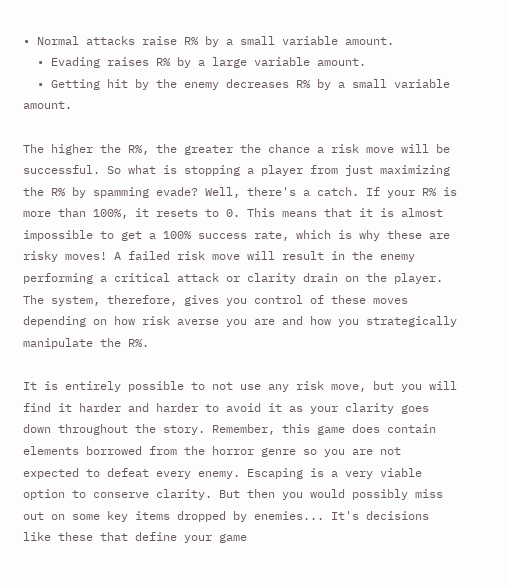• Normal attacks raise R% by a small variable amount.
  • Evading raises R% by a large variable amount.
  • Getting hit by the enemy decreases R% by a small variable amount.

The higher the R%, the greater the chance a risk move will be successful. So what is stopping a player from just maximizing the R% by spamming evade? Well, there's a catch. If your R% is more than 100%, it resets to 0. This means that it is almost impossible to get a 100% success rate, which is why these are risky moves! A failed risk move will result in the enemy performing a critical attack or clarity drain on the player. The system, therefore, gives you control of these moves depending on how risk averse you are and how you strategically manipulate the R%.

It is entirely possible to not use any risk move, but you will find it harder and harder to avoid it as your clarity goes down throughout the story. Remember, this game does contain elements borrowed from the horror genre so you are not expected to defeat every enemy. Escaping is a very viable option to conserve clarity. But then you would possibly miss out on some key items dropped by enemies... It's decisions like these that define your game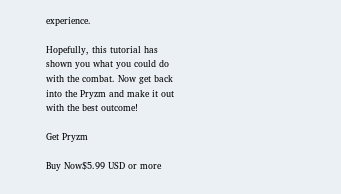experience.

Hopefully, this tutorial has shown you what you could do with the combat. Now get back into the Pryzm and make it out with the best outcome!

Get Pryzm

Buy Now$5.99 USD or more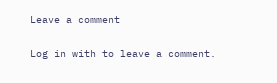Leave a comment

Log in with to leave a comment.